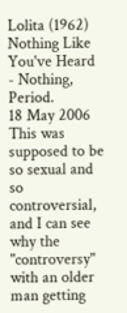Lolita (1962)
Nothing Like You've Heard - Nothing, Period.
18 May 2006
This was supposed to be so sexual and so controversial, and I can see why the "controversy" with an older man getting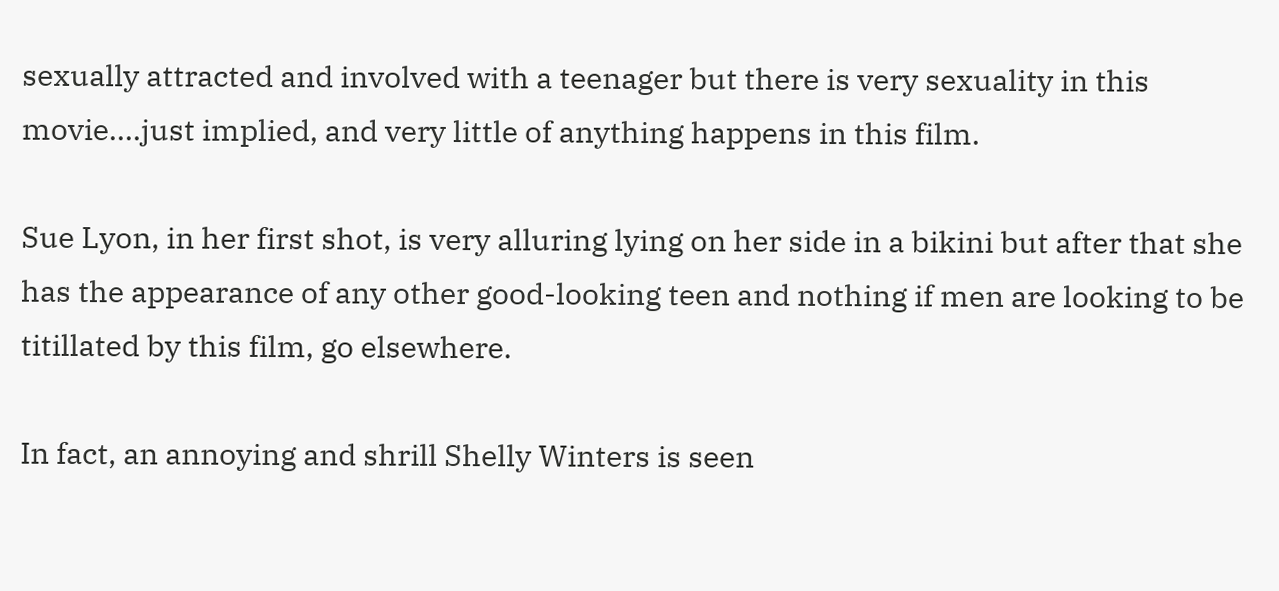sexually attracted and involved with a teenager but there is very sexuality in this movie....just implied, and very little of anything happens in this film.

Sue Lyon, in her first shot, is very alluring lying on her side in a bikini but after that she has the appearance of any other good-looking teen and nothing if men are looking to be titillated by this film, go elsewhere.

In fact, an annoying and shrill Shelly Winters is seen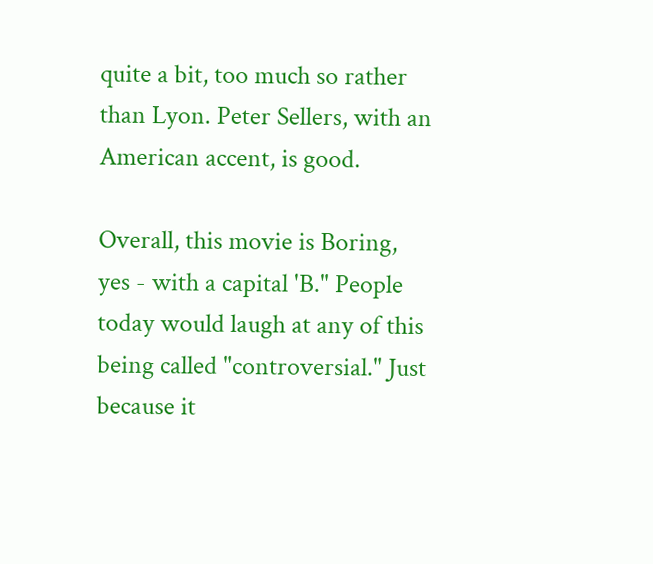quite a bit, too much so rather than Lyon. Peter Sellers, with an American accent, is good.

Overall, this movie is Boring, yes - with a capital 'B." People today would laugh at any of this being called "controversial." Just because it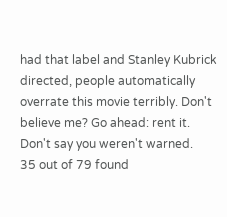had that label and Stanley Kubrick directed, people automatically overrate this movie terribly. Don't believe me? Go ahead: rent it. Don't say you weren't warned.
35 out of 79 found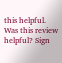this helpful. Was this review helpful? Sign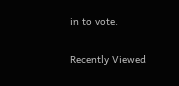in to vote.

Recently Viewed